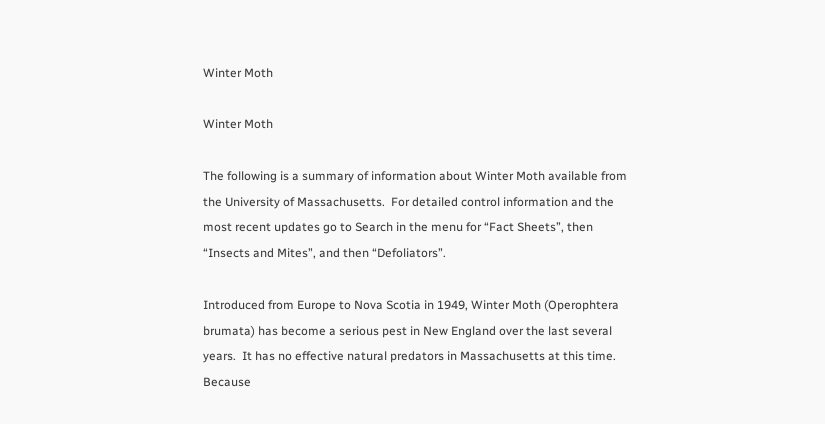Winter Moth

Winter Moth

The following is a summary of information about Winter Moth available from the University of Massachusetts.  For detailed control information and the most recent updates go to Search in the menu for “Fact Sheets”, then “Insects and Mites”, and then “Defoliators”.

Introduced from Europe to Nova Scotia in 1949, Winter Moth (Operophtera brumata) has become a serious pest in New England over the last several years.  It has no effective natural predators in Massachusetts at this time.  Because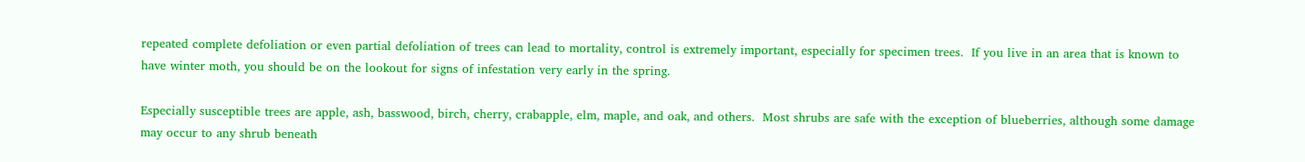repeated complete defoliation or even partial defoliation of trees can lead to mortality, control is extremely important, especially for specimen trees.  If you live in an area that is known to have winter moth, you should be on the lookout for signs of infestation very early in the spring.

Especially susceptible trees are apple, ash, basswood, birch, cherry, crabapple, elm, maple, and oak, and others.  Most shrubs are safe with the exception of blueberries, although some damage may occur to any shrub beneath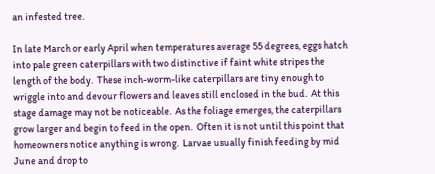an infested tree.

In late March or early April when temperatures average 55 degrees, eggs hatch into pale green caterpillars with two distinctive if faint white stripes the length of the body.  These inch-worm-like caterpillars are tiny enough to wriggle into and devour flowers and leaves still enclosed in the bud.  At this stage damage may not be noticeable.  As the foliage emerges, the caterpillars grow larger and begin to feed in the open.  Often it is not until this point that homeowners notice anything is wrong.  Larvae usually finish feeding by mid June and drop to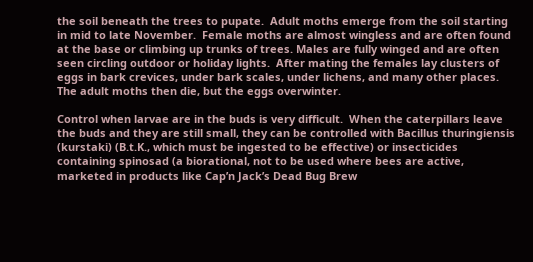the soil beneath the trees to pupate.  Adult moths emerge from the soil starting in mid to late November.  Female moths are almost wingless and are often found at the base or climbing up trunks of trees. Males are fully winged and are often seen circling outdoor or holiday lights.  After mating the females lay clusters of eggs in bark crevices, under bark scales, under lichens, and many other places.  The adult moths then die, but the eggs overwinter.

Control when larvae are in the buds is very difficult.  When the caterpillars leave the buds and they are still small, they can be controlled with Bacillus thuringiensis (kurstaki) (B.t.K., which must be ingested to be effective) or insecticides containing spinosad (a biorational, not to be used where bees are active, marketed in products like Cap’n Jack’s Dead Bug Brew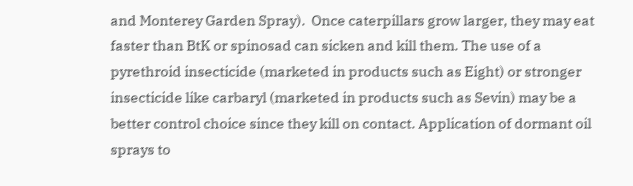and Monterey Garden Spray).  Once caterpillars grow larger, they may eat faster than BtK or spinosad can sicken and kill them. The use of a pyrethroid insecticide (marketed in products such as Eight) or stronger insecticide like carbaryl (marketed in products such as Sevin) may be a better control choice since they kill on contact. Application of dormant oil sprays to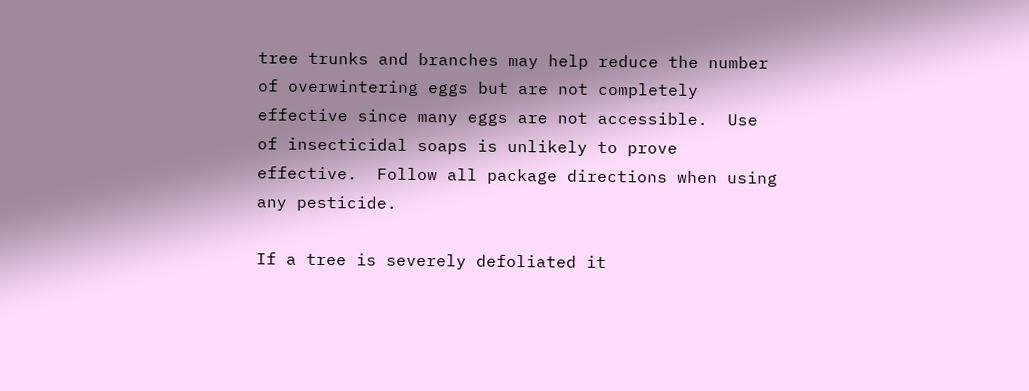tree trunks and branches may help reduce the number of overwintering eggs but are not completely effective since many eggs are not accessible.  Use of insecticidal soaps is unlikely to prove effective.  Follow all package directions when using any pesticide.

If a tree is severely defoliated it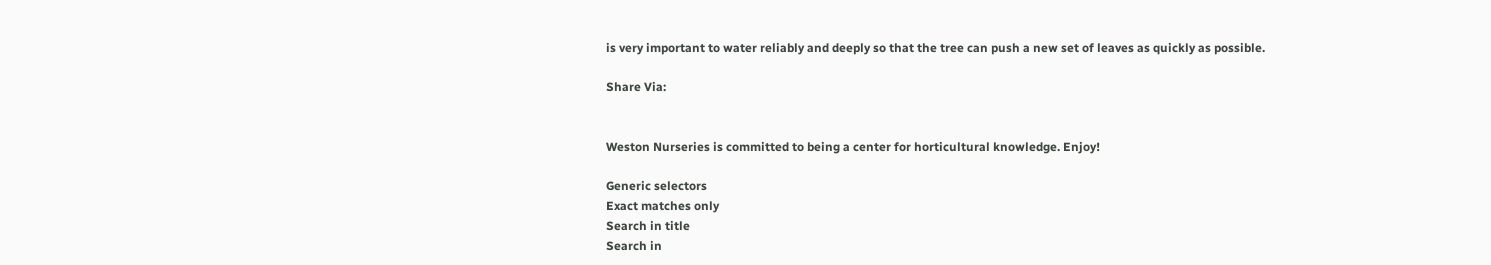is very important to water reliably and deeply so that the tree can push a new set of leaves as quickly as possible.

Share Via:


Weston Nurseries is committed to being a center for horticultural knowledge. Enjoy!

Generic selectors
Exact matches only
Search in title
Search in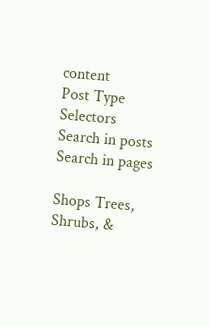content
Post Type Selectors
Search in posts
Search in pages

Shops Trees, Shrubs, &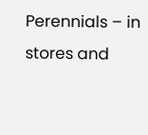Perennials – in stores and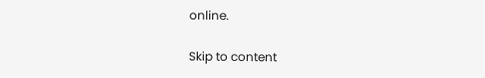online.

Skip to content